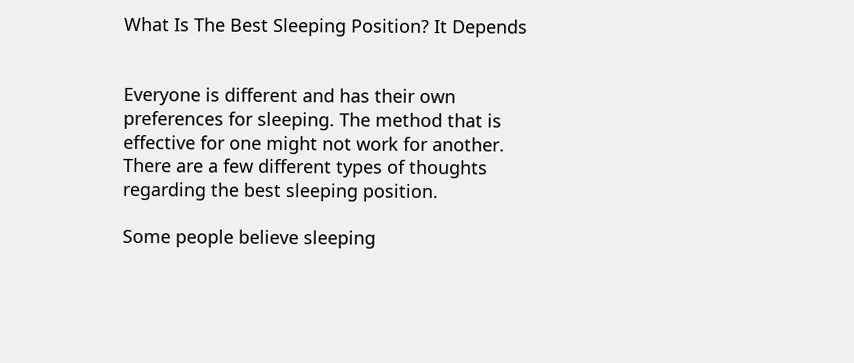What Is The Best Sleeping Position? It Depends


Everyone is different and has their own preferences for sleeping. The method that is effective for one might not work for another. There are a few different types of thoughts regarding the best sleeping position.

Some people believe sleeping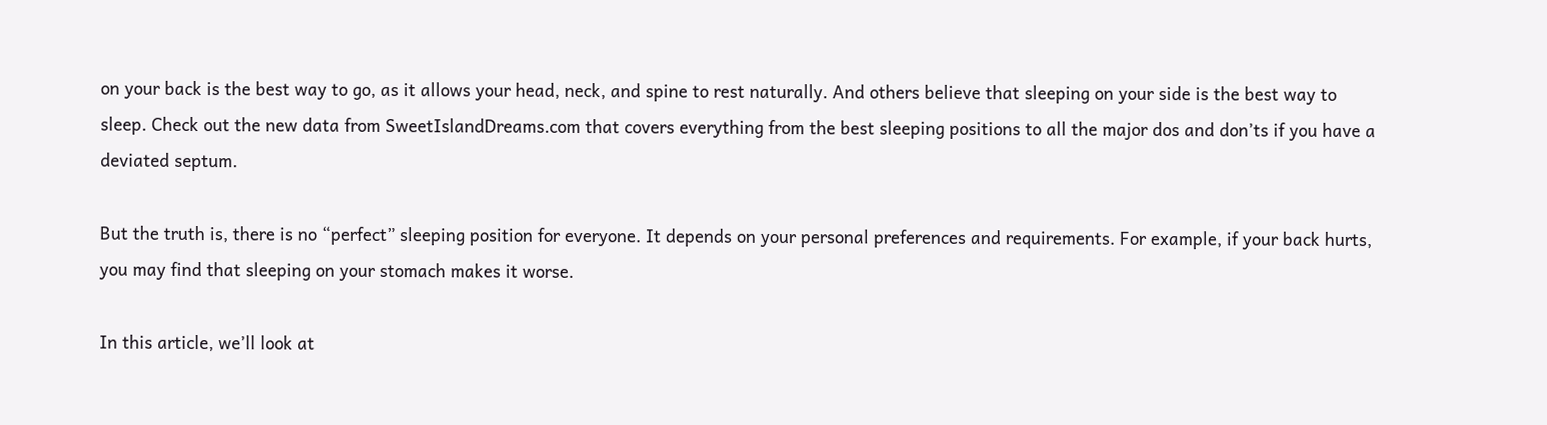on your back is the best way to go, as it allows your head, neck, and spine to rest naturally. And others believe that sleeping on your side is the best way to sleep. Check out the new data from SweetIslandDreams.com that covers everything from the best sleeping positions to all the major dos and don’ts if you have a deviated septum.

But the truth is, there is no “perfect” sleeping position for everyone. It depends on your personal preferences and requirements. For example, if your back hurts, you may find that sleeping on your stomach makes it worse.

In this article, we’ll look at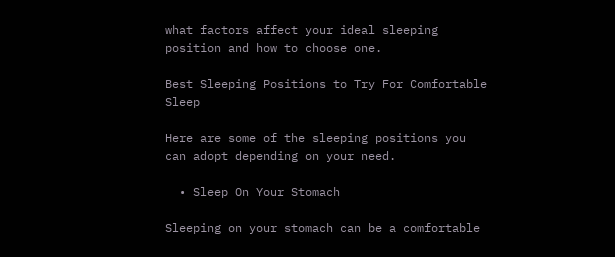what factors affect your ideal sleeping position and how to choose one.

Best Sleeping Positions to Try For Comfortable Sleep

Here are some of the sleeping positions you can adopt depending on your need.

  • Sleep On Your Stomach

Sleeping on your stomach can be a comfortable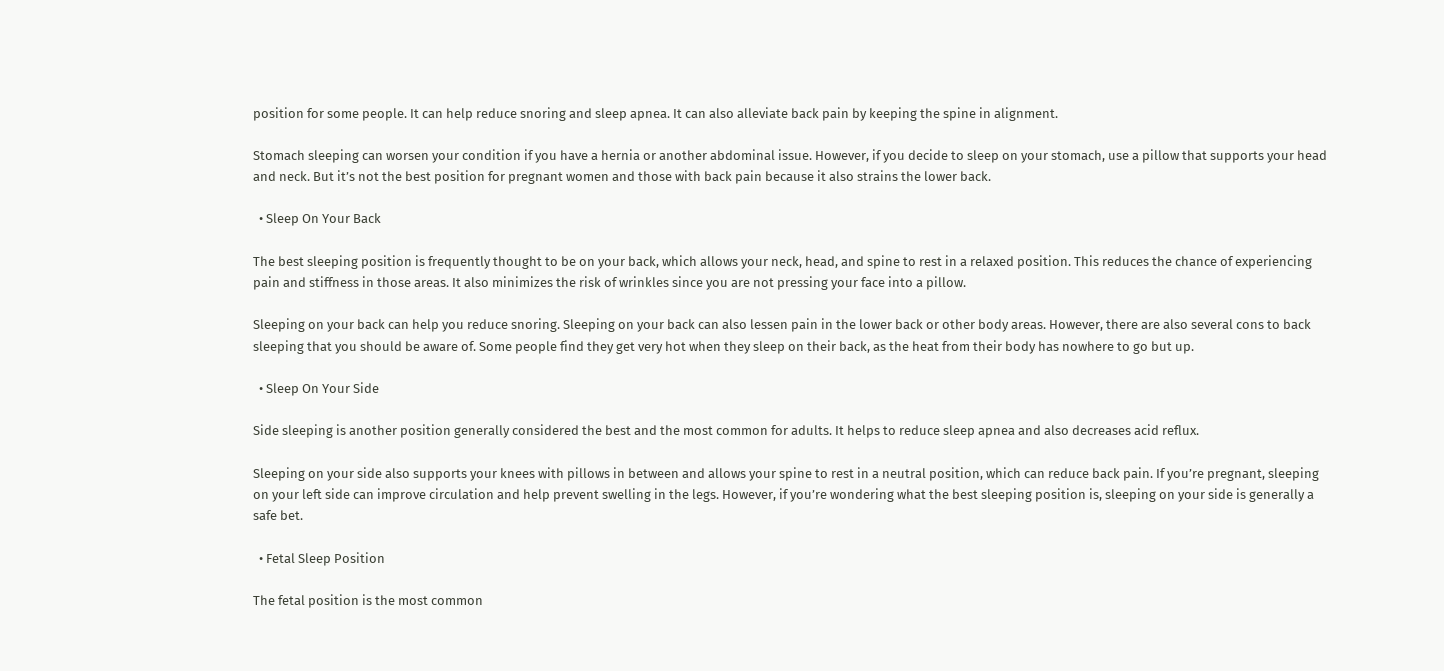position for some people. It can help reduce snoring and sleep apnea. It can also alleviate back pain by keeping the spine in alignment.

Stomach sleeping can worsen your condition if you have a hernia or another abdominal issue. However, if you decide to sleep on your stomach, use a pillow that supports your head and neck. But it’s not the best position for pregnant women and those with back pain because it also strains the lower back.

  • Sleep On Your Back

The best sleeping position is frequently thought to be on your back, which allows your neck, head, and spine to rest in a relaxed position. This reduces the chance of experiencing pain and stiffness in those areas. It also minimizes the risk of wrinkles since you are not pressing your face into a pillow.

Sleeping on your back can help you reduce snoring. Sleeping on your back can also lessen pain in the lower back or other body areas. However, there are also several cons to back sleeping that you should be aware of. Some people find they get very hot when they sleep on their back, as the heat from their body has nowhere to go but up.

  • Sleep On Your Side

Side sleeping is another position generally considered the best and the most common for adults. It helps to reduce sleep apnea and also decreases acid reflux.

Sleeping on your side also supports your knees with pillows in between and allows your spine to rest in a neutral position, which can reduce back pain. If you’re pregnant, sleeping on your left side can improve circulation and help prevent swelling in the legs. However, if you’re wondering what the best sleeping position is, sleeping on your side is generally a safe bet.

  • Fetal Sleep Position

The fetal position is the most common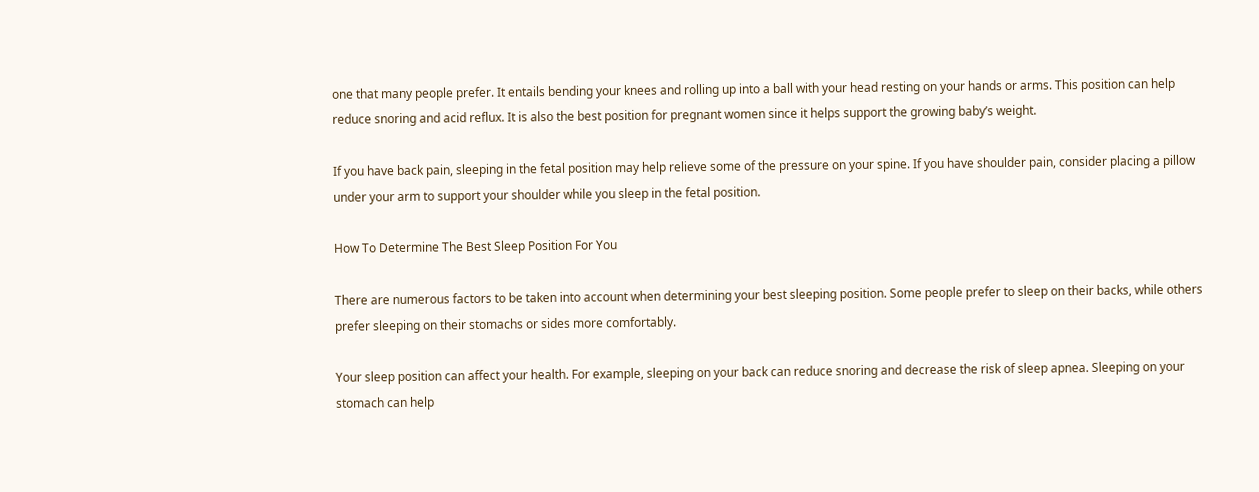one that many people prefer. It entails bending your knees and rolling up into a ball with your head resting on your hands or arms. This position can help reduce snoring and acid reflux. It is also the best position for pregnant women since it helps support the growing baby’s weight.

If you have back pain, sleeping in the fetal position may help relieve some of the pressure on your spine. If you have shoulder pain, consider placing a pillow under your arm to support your shoulder while you sleep in the fetal position.

How To Determine The Best Sleep Position For You

There are numerous factors to be taken into account when determining your best sleeping position. Some people prefer to sleep on their backs, while others prefer sleeping on their stomachs or sides more comfortably.

Your sleep position can affect your health. For example, sleeping on your back can reduce snoring and decrease the risk of sleep apnea. Sleeping on your stomach can help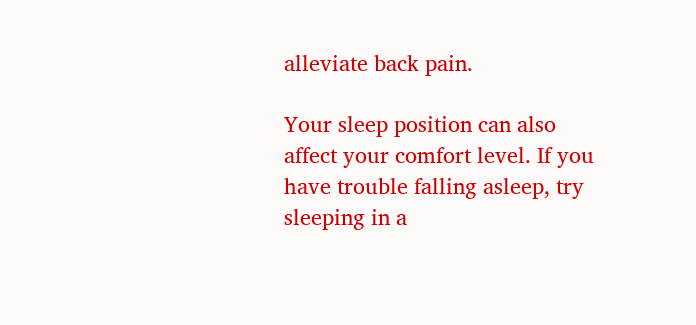alleviate back pain.

Your sleep position can also affect your comfort level. If you have trouble falling asleep, try sleeping in a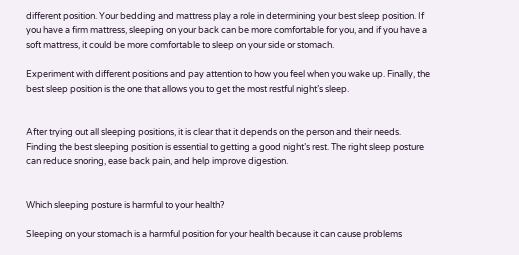different position. Your bedding and mattress play a role in determining your best sleep position. If you have a firm mattress, sleeping on your back can be more comfortable for you, and if you have a soft mattress, it could be more comfortable to sleep on your side or stomach.

Experiment with different positions and pay attention to how you feel when you wake up. Finally, the best sleep position is the one that allows you to get the most restful night’s sleep.


After trying out all sleeping positions, it is clear that it depends on the person and their needs. Finding the best sleeping position is essential to getting a good night’s rest. The right sleep posture can reduce snoring, ease back pain, and help improve digestion.


Which sleeping posture is harmful to your health?

Sleeping on your stomach is a harmful position for your health because it can cause problems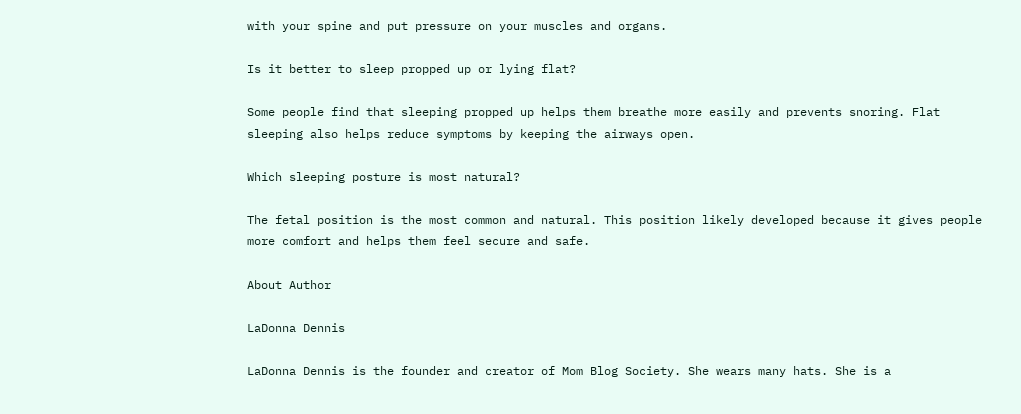with your spine and put pressure on your muscles and organs.

Is it better to sleep propped up or lying flat?

Some people find that sleeping propped up helps them breathe more easily and prevents snoring. Flat sleeping also helps reduce symptoms by keeping the airways open.

Which sleeping posture is most natural?

The fetal position is the most common and natural. This position likely developed because it gives people more comfort and helps them feel secure and safe.

About Author

LaDonna Dennis

LaDonna Dennis is the founder and creator of Mom Blog Society. She wears many hats. She is a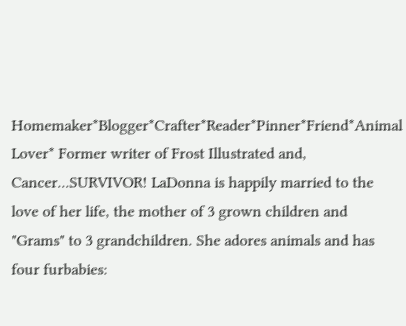Homemaker*Blogger*Crafter*Reader*Pinner*Friend*Animal Lover* Former writer of Frost Illustrated and, Cancer...SURVIVOR! LaDonna is happily married to the love of her life, the mother of 3 grown children and "Grams" to 3 grandchildren. She adores animals and has four furbabies: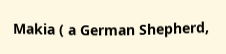Makia ( a German Shepherd,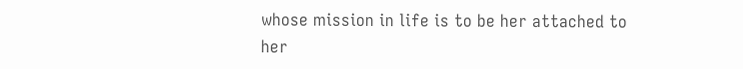whose mission in life is to be her attached to her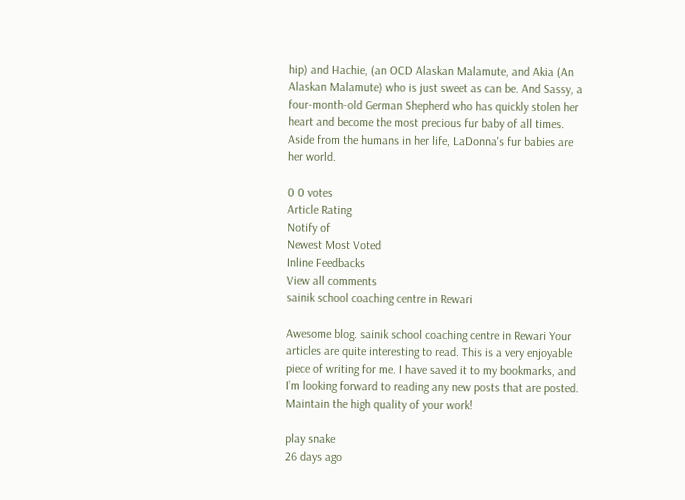hip) and Hachie, (an OCD Alaskan Malamute, and Akia (An Alaskan Malamute) who is just sweet as can be. And Sassy, a four-month-old German Shepherd who has quickly stolen her heart and become the most precious fur baby of all times. Aside from the humans in her life, LaDonna's fur babies are her world.

0 0 votes
Article Rating
Notify of
Newest Most Voted
Inline Feedbacks
View all comments
sainik school coaching centre in Rewari

Awesome blog. sainik school coaching centre in Rewari Your articles are quite interesting to read. This is a very enjoyable piece of writing for me. I have saved it to my bookmarks, and I’m looking forward to reading any new posts that are posted. Maintain the high quality of your work!

play snake
26 days ago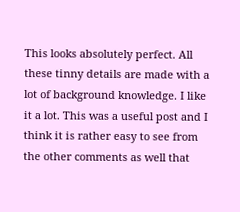This looks absolutely perfect. All these tinny details are made with a lot of background knowledge. I like it a lot. This was a useful post and I think it is rather easy to see from the other comments as well that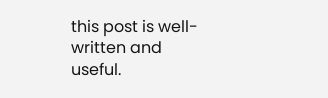this post is well-written and useful.